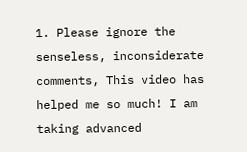1. Please ignore the senseless, inconsiderate comments, This video has helped me so much! I am taking advanced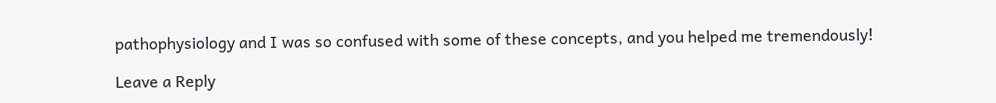pathophysiology and I was so confused with some of these concepts, and you helped me tremendously!

Leave a Reply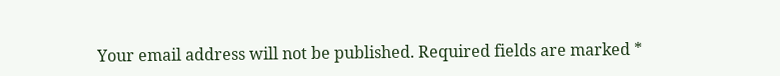Your email address will not be published. Required fields are marked *